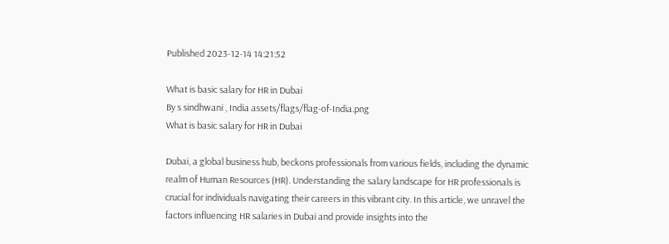Published 2023-12-14 14:21:52

What is basic salary for HR in Dubai
By s sindhwani , India assets/flags/flag-of-India.png
What is basic salary for HR in Dubai

Dubai, a global business hub, beckons professionals from various fields, including the dynamic realm of Human Resources (HR). Understanding the salary landscape for HR professionals is crucial for individuals navigating their careers in this vibrant city. In this article, we unravel the factors influencing HR salaries in Dubai and provide insights into the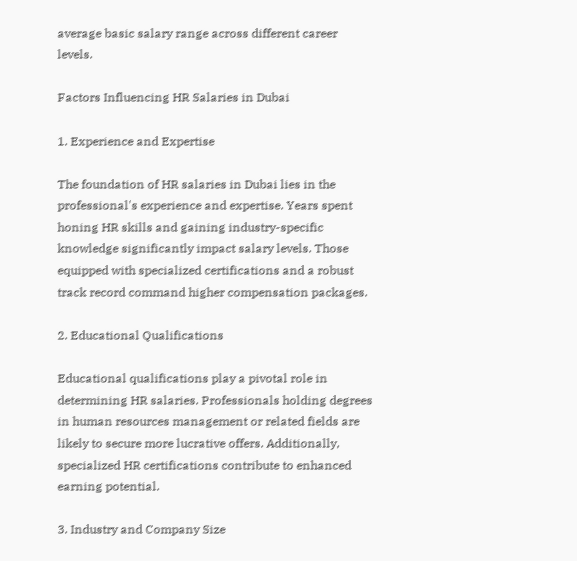average basic salary range across different career levels.

Factors Influencing HR Salaries in Dubai

1. Experience and Expertise

The foundation of HR salaries in Dubai lies in the professional's experience and expertise. Years spent honing HR skills and gaining industry-specific knowledge significantly impact salary levels. Those equipped with specialized certifications and a robust track record command higher compensation packages.

2. Educational Qualifications

Educational qualifications play a pivotal role in determining HR salaries. Professionals holding degrees in human resources management or related fields are likely to secure more lucrative offers. Additionally, specialized HR certifications contribute to enhanced earning potential.

3. Industry and Company Size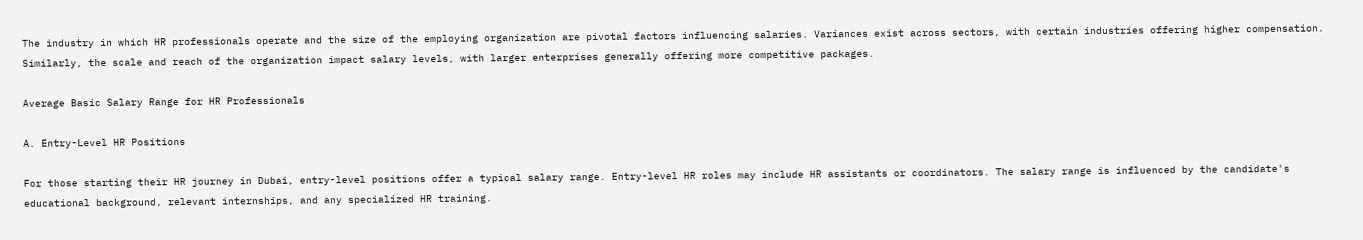The industry in which HR professionals operate and the size of the employing organization are pivotal factors influencing salaries. Variances exist across sectors, with certain industries offering higher compensation. Similarly, the scale and reach of the organization impact salary levels, with larger enterprises generally offering more competitive packages.

Average Basic Salary Range for HR Professionals

A. Entry-Level HR Positions

For those starting their HR journey in Dubai, entry-level positions offer a typical salary range. Entry-level HR roles may include HR assistants or coordinators. The salary range is influenced by the candidate's educational background, relevant internships, and any specialized HR training.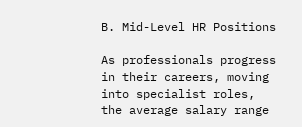B. Mid-Level HR Positions

As professionals progress in their careers, moving into specialist roles, the average salary range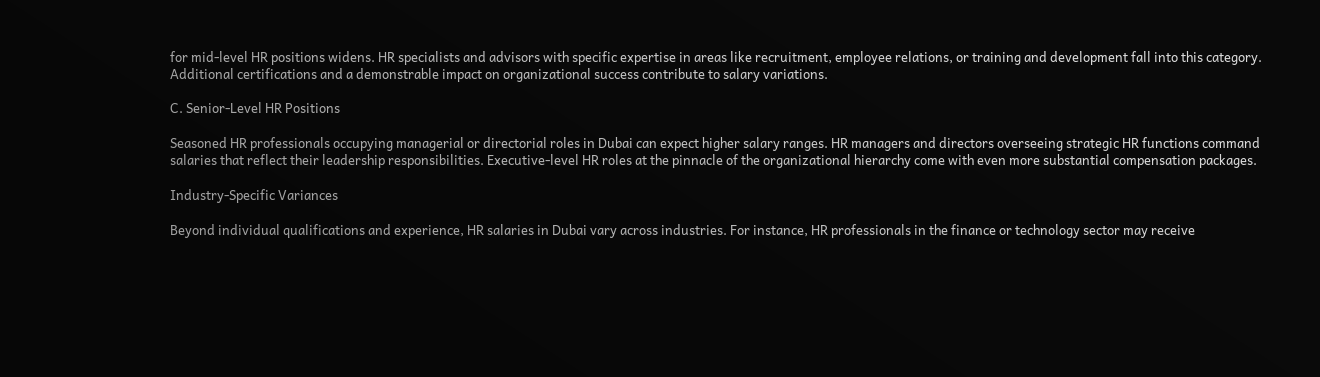for mid-level HR positions widens. HR specialists and advisors with specific expertise in areas like recruitment, employee relations, or training and development fall into this category. Additional certifications and a demonstrable impact on organizational success contribute to salary variations.

C. Senior-Level HR Positions

Seasoned HR professionals occupying managerial or directorial roles in Dubai can expect higher salary ranges. HR managers and directors overseeing strategic HR functions command salaries that reflect their leadership responsibilities. Executive-level HR roles at the pinnacle of the organizational hierarchy come with even more substantial compensation packages.

Industry-Specific Variances

Beyond individual qualifications and experience, HR salaries in Dubai vary across industries. For instance, HR professionals in the finance or technology sector may receive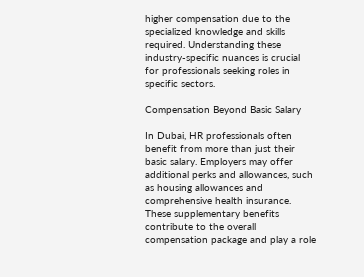higher compensation due to the specialized knowledge and skills required. Understanding these industry-specific nuances is crucial for professionals seeking roles in specific sectors.

Compensation Beyond Basic Salary

In Dubai, HR professionals often benefit from more than just their basic salary. Employers may offer additional perks and allowances, such as housing allowances and comprehensive health insurance. These supplementary benefits contribute to the overall compensation package and play a role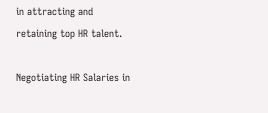in attracting and retaining top HR talent.

Negotiating HR Salaries in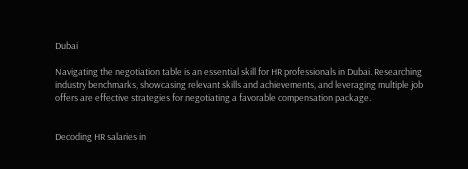Dubai

Navigating the negotiation table is an essential skill for HR professionals in Dubai. Researching industry benchmarks, showcasing relevant skills and achievements, and leveraging multiple job offers are effective strategies for negotiating a favorable compensation package.


Decoding HR salaries in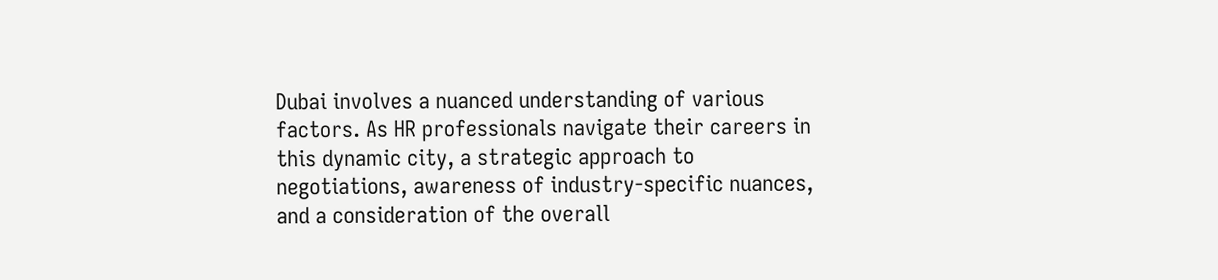Dubai involves a nuanced understanding of various factors. As HR professionals navigate their careers in this dynamic city, a strategic approach to negotiations, awareness of industry-specific nuances, and a consideration of the overall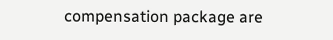compensation package are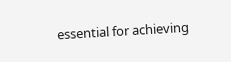essential for achieving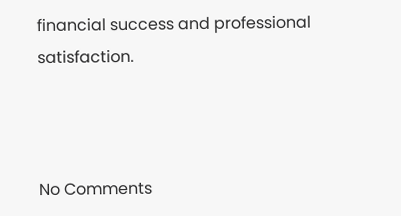financial success and professional satisfaction.



No Comments